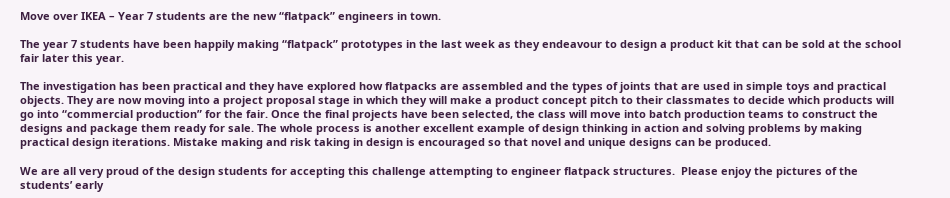Move over IKEA – Year 7 students are the new “flatpack” engineers in town.

The year 7 students have been happily making “flatpack” prototypes in the last week as they endeavour to design a product kit that can be sold at the school fair later this year.

The investigation has been practical and they have explored how flatpacks are assembled and the types of joints that are used in simple toys and practical objects. They are now moving into a project proposal stage in which they will make a product concept pitch to their classmates to decide which products will go into “commercial production” for the fair. Once the final projects have been selected, the class will move into batch production teams to construct the designs and package them ready for sale. The whole process is another excellent example of design thinking in action and solving problems by making practical design iterations. Mistake making and risk taking in design is encouraged so that novel and unique designs can be produced.

We are all very proud of the design students for accepting this challenge attempting to engineer flatpack structures.  Please enjoy the pictures of the students’ early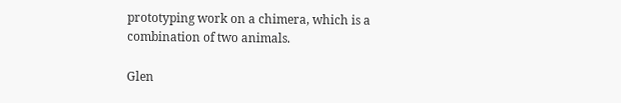prototyping work on a chimera, which is a combination of two animals.

Glen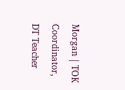Morgan | TOK Coordinator, DT Teacher